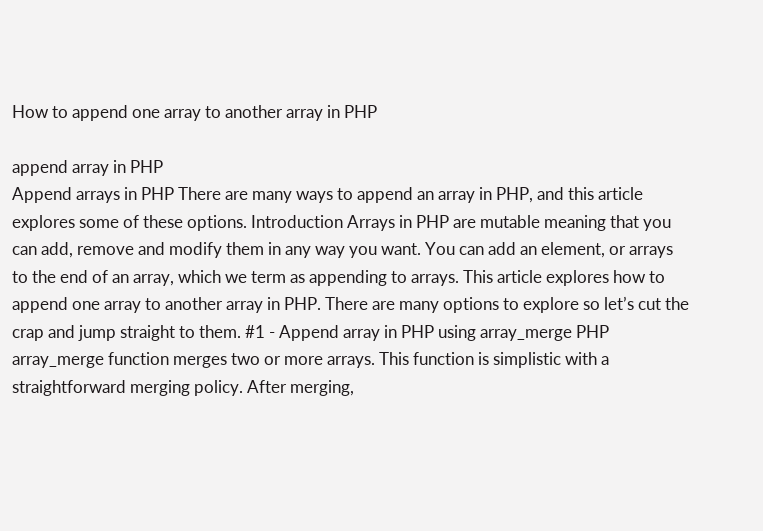How to append one array to another array in PHP

append array in PHP
Append arrays in PHP There are many ways to append an array in PHP, and this article explores some of these options. Introduction Arrays in PHP are mutable meaning that you can add, remove and modify them in any way you want. You can add an element, or arrays to the end of an array, which we term as appending to arrays. This article explores how to append one array to another array in PHP. There are many options to explore so let’s cut the crap and jump straight to them. #1 - Append array in PHP using array_merge PHP array_merge function merges two or more arrays. This function is simplistic with a straightforward merging policy. After merging,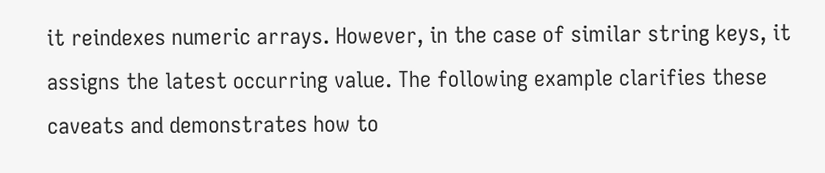it reindexes numeric arrays. However, in the case of similar string keys, it assigns the latest occurring value. The following example clarifies these caveats and demonstrates how to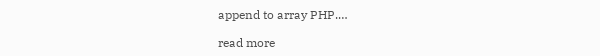append to array PHP.…

read more